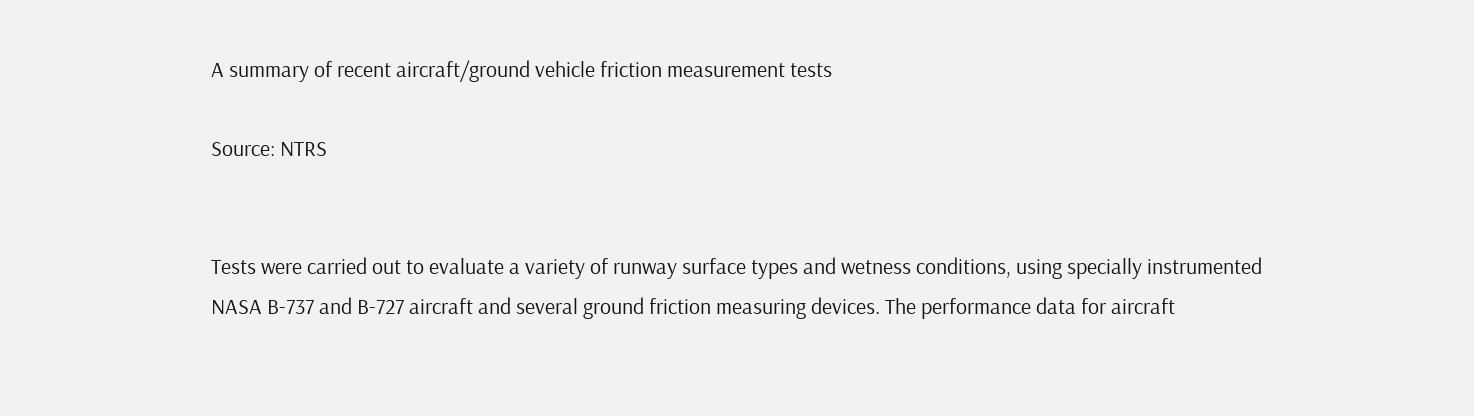A summary of recent aircraft/ground vehicle friction measurement tests

Source: NTRS


Tests were carried out to evaluate a variety of runway surface types and wetness conditions, using specially instrumented NASA B-737 and B-727 aircraft and several ground friction measuring devices. The performance data for aircraft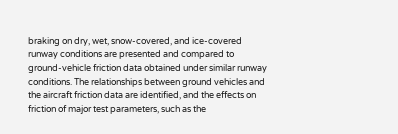braking on dry, wet, snow-covered, and ice-covered runway conditions are presented and compared to ground-vehicle friction data obtained under similar runway conditions. The relationships between ground vehicles and the aircraft friction data are identified, and the effects on friction of major test parameters, such as the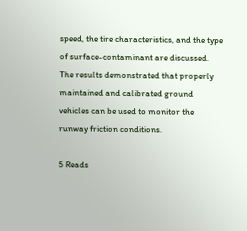speed, the tire characteristics, and the type of surface-contaminant are discussed. The results demonstrated that properly maintained and calibrated ground vehicles can be used to monitor the runway friction conditions.

5 Reads